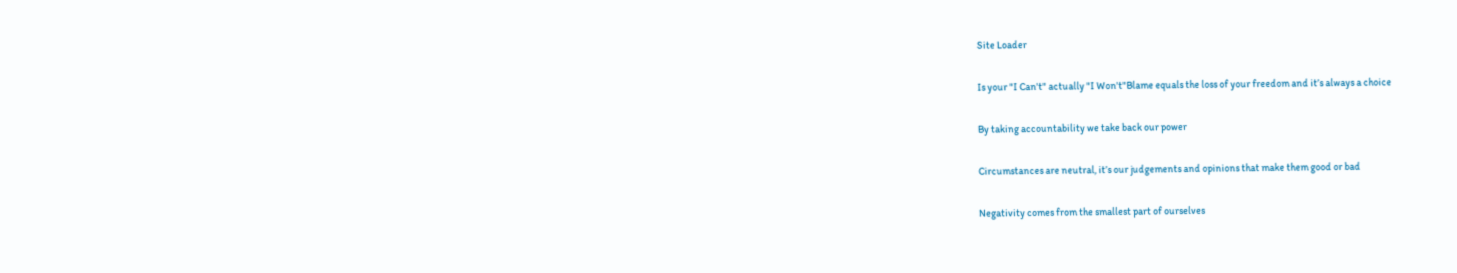Site Loader

Is your "I Can't" actually "I Won't"Blame equals the loss of your freedom and it’s always a choice

By taking accountability we take back our power

Circumstances are neutral, it’s our judgements and opinions that make them good or bad

Negativity comes from the smallest part of ourselves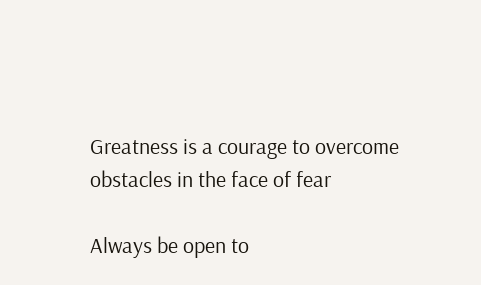Greatness is a courage to overcome obstacles in the face of fear

Always be open to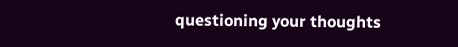questioning your thoughts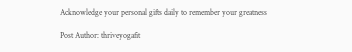Acknowledge your personal gifts daily to remember your greatness

Post Author: thriveyogafit